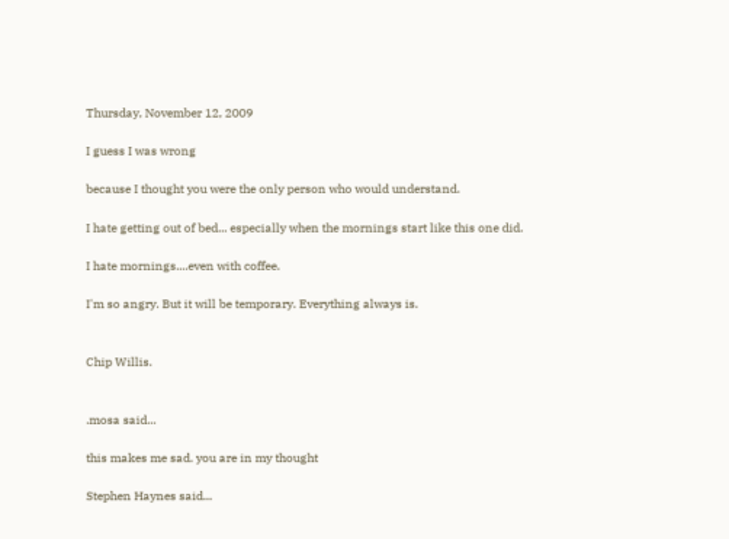Thursday, November 12, 2009

I guess I was wrong

because I thought you were the only person who would understand.

I hate getting out of bed... especially when the mornings start like this one did.

I hate mornings....even with coffee.

I'm so angry. But it will be temporary. Everything always is.


Chip Willis.


.mosa said...

this makes me sad. you are in my thought

Stephen Haynes said...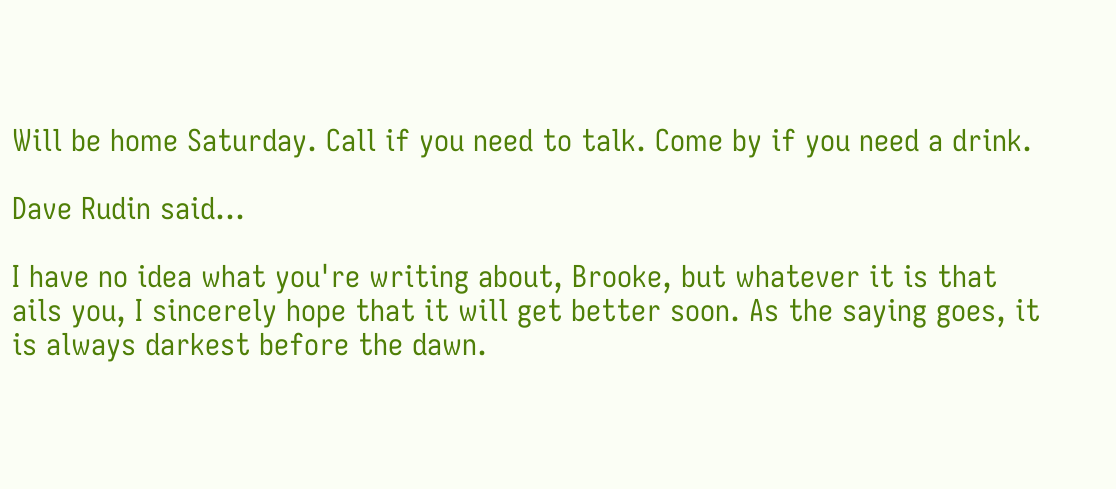Will be home Saturday. Call if you need to talk. Come by if you need a drink.

Dave Rudin said...

I have no idea what you're writing about, Brooke, but whatever it is that ails you, I sincerely hope that it will get better soon. As the saying goes, it is always darkest before the dawn.